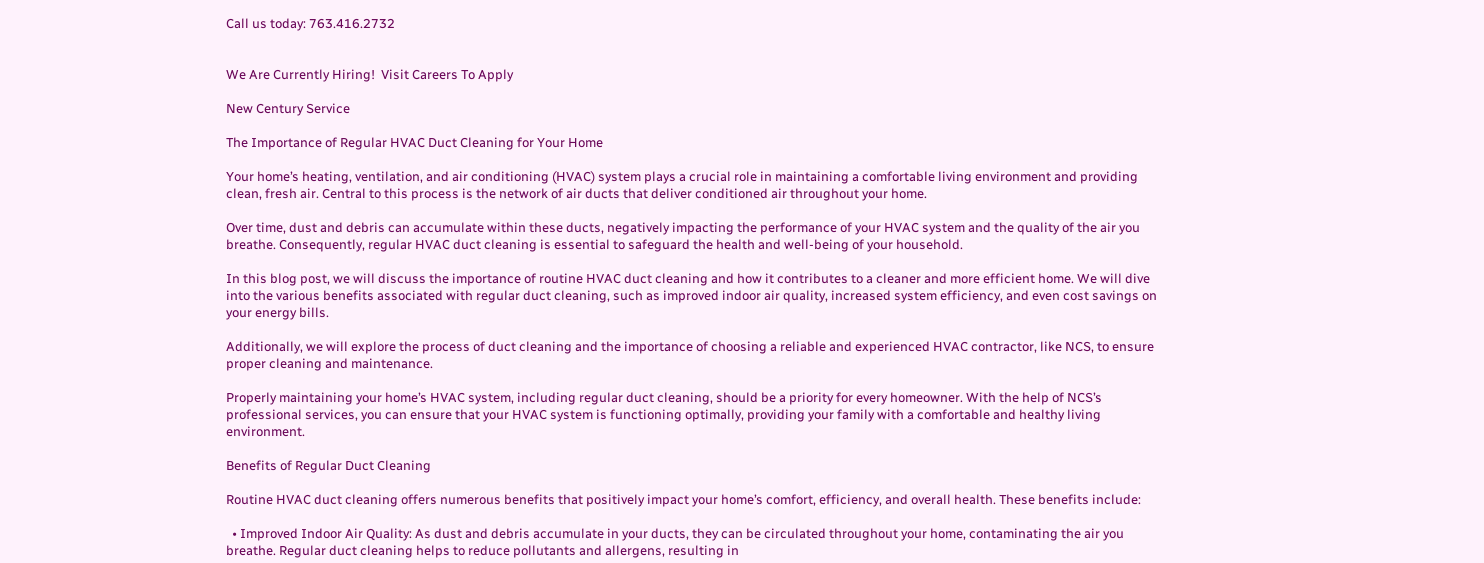Call us today: 763.416.2732


We Are Currently Hiring!  Visit Careers To Apply

New Century Service

The Importance of Regular HVAC Duct Cleaning for Your Home

Your home’s heating, ventilation, and air conditioning (HVAC) system plays a crucial role in maintaining a comfortable living environment and providing clean, fresh air. Central to this process is the network of air ducts that deliver conditioned air throughout your home.

Over time, dust and debris can accumulate within these ducts, negatively impacting the performance of your HVAC system and the quality of the air you breathe. Consequently, regular HVAC duct cleaning is essential to safeguard the health and well-being of your household.

In this blog post, we will discuss the importance of routine HVAC duct cleaning and how it contributes to a cleaner and more efficient home. We will dive into the various benefits associated with regular duct cleaning, such as improved indoor air quality, increased system efficiency, and even cost savings on your energy bills.

Additionally, we will explore the process of duct cleaning and the importance of choosing a reliable and experienced HVAC contractor, like NCS, to ensure proper cleaning and maintenance.

Properly maintaining your home’s HVAC system, including regular duct cleaning, should be a priority for every homeowner. With the help of NCS’s professional services, you can ensure that your HVAC system is functioning optimally, providing your family with a comfortable and healthy living environment.

Benefits of Regular Duct Cleaning

Routine HVAC duct cleaning offers numerous benefits that positively impact your home’s comfort, efficiency, and overall health. These benefits include:

  • Improved Indoor Air Quality: As dust and debris accumulate in your ducts, they can be circulated throughout your home, contaminating the air you breathe. Regular duct cleaning helps to reduce pollutants and allergens, resulting in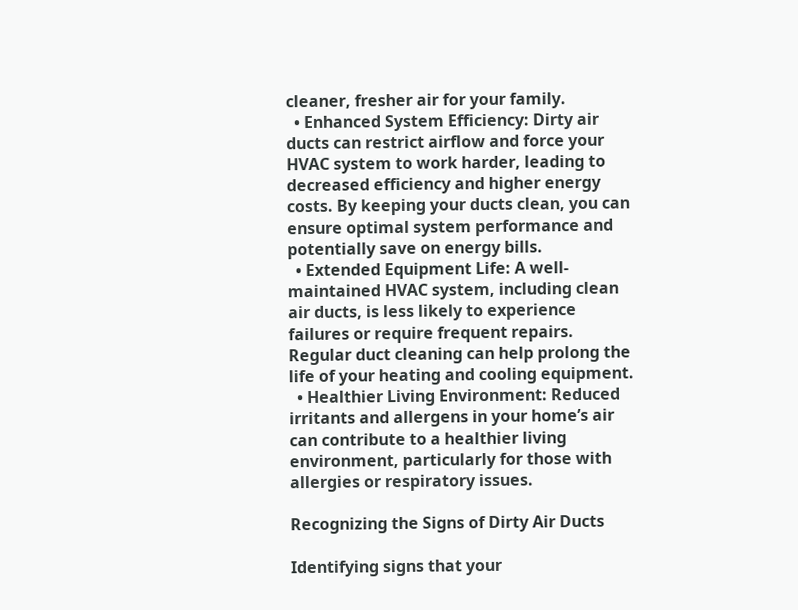cleaner, fresher air for your family.
  • Enhanced System Efficiency: Dirty air ducts can restrict airflow and force your HVAC system to work harder, leading to decreased efficiency and higher energy costs. By keeping your ducts clean, you can ensure optimal system performance and potentially save on energy bills.
  • Extended Equipment Life: A well-maintained HVAC system, including clean air ducts, is less likely to experience failures or require frequent repairs. Regular duct cleaning can help prolong the life of your heating and cooling equipment.
  • Healthier Living Environment: Reduced irritants and allergens in your home’s air can contribute to a healthier living environment, particularly for those with allergies or respiratory issues.

Recognizing the Signs of Dirty Air Ducts

Identifying signs that your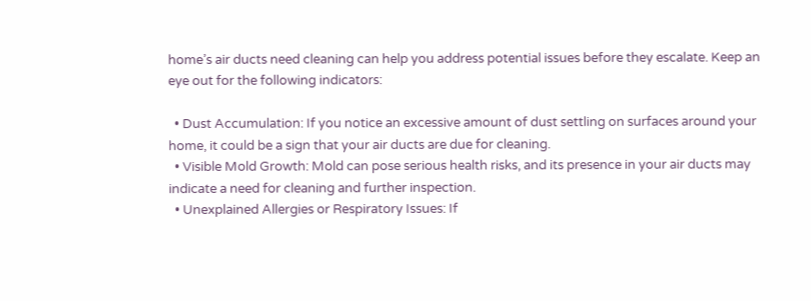home’s air ducts need cleaning can help you address potential issues before they escalate. Keep an eye out for the following indicators:

  • Dust Accumulation: If you notice an excessive amount of dust settling on surfaces around your home, it could be a sign that your air ducts are due for cleaning.
  • Visible Mold Growth: Mold can pose serious health risks, and its presence in your air ducts may indicate a need for cleaning and further inspection.
  • Unexplained Allergies or Respiratory Issues: If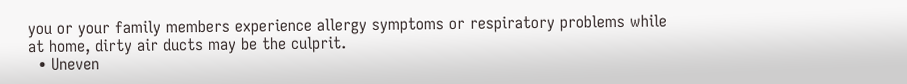you or your family members experience allergy symptoms or respiratory problems while at home, dirty air ducts may be the culprit.
  • Uneven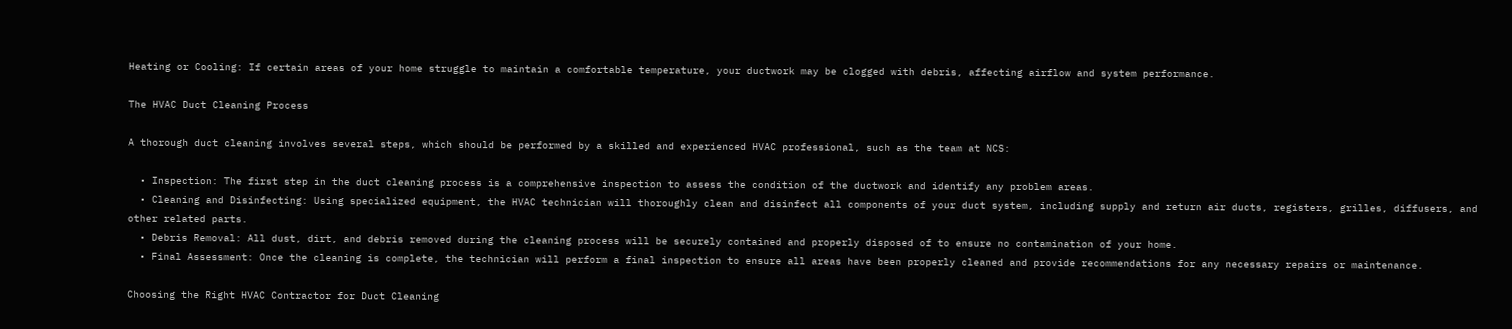Heating or Cooling: If certain areas of your home struggle to maintain a comfortable temperature, your ductwork may be clogged with debris, affecting airflow and system performance.

The HVAC Duct Cleaning Process

A thorough duct cleaning involves several steps, which should be performed by a skilled and experienced HVAC professional, such as the team at NCS:

  • Inspection: The first step in the duct cleaning process is a comprehensive inspection to assess the condition of the ductwork and identify any problem areas.
  • Cleaning and Disinfecting: Using specialized equipment, the HVAC technician will thoroughly clean and disinfect all components of your duct system, including supply and return air ducts, registers, grilles, diffusers, and other related parts.
  • Debris Removal: All dust, dirt, and debris removed during the cleaning process will be securely contained and properly disposed of to ensure no contamination of your home.
  • Final Assessment: Once the cleaning is complete, the technician will perform a final inspection to ensure all areas have been properly cleaned and provide recommendations for any necessary repairs or maintenance.

Choosing the Right HVAC Contractor for Duct Cleaning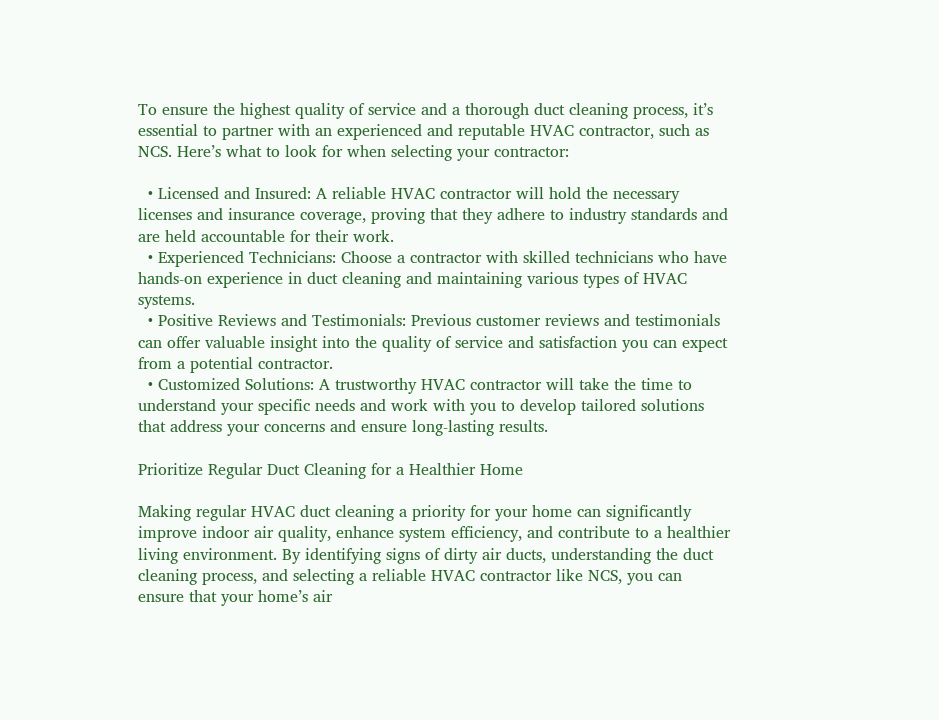To ensure the highest quality of service and a thorough duct cleaning process, it’s essential to partner with an experienced and reputable HVAC contractor, such as NCS. Here’s what to look for when selecting your contractor:

  • Licensed and Insured: A reliable HVAC contractor will hold the necessary licenses and insurance coverage, proving that they adhere to industry standards and are held accountable for their work.
  • Experienced Technicians: Choose a contractor with skilled technicians who have hands-on experience in duct cleaning and maintaining various types of HVAC systems.
  • Positive Reviews and Testimonials: Previous customer reviews and testimonials can offer valuable insight into the quality of service and satisfaction you can expect from a potential contractor.
  • Customized Solutions: A trustworthy HVAC contractor will take the time to understand your specific needs and work with you to develop tailored solutions that address your concerns and ensure long-lasting results.

Prioritize Regular Duct Cleaning for a Healthier Home

Making regular HVAC duct cleaning a priority for your home can significantly improve indoor air quality, enhance system efficiency, and contribute to a healthier living environment. By identifying signs of dirty air ducts, understanding the duct cleaning process, and selecting a reliable HVAC contractor like NCS, you can ensure that your home’s air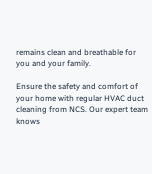remains clean and breathable for you and your family.

Ensure the safety and comfort of your home with regular HVAC duct cleaning from NCS. Our expert team knows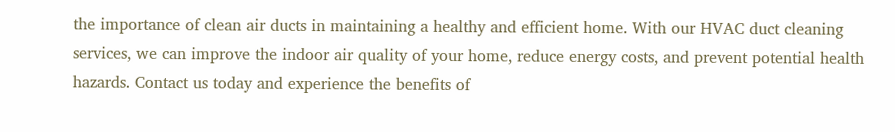the importance of clean air ducts in maintaining a healthy and efficient home. With our HVAC duct cleaning services, we can improve the indoor air quality of your home, reduce energy costs, and prevent potential health hazards. Contact us today and experience the benefits of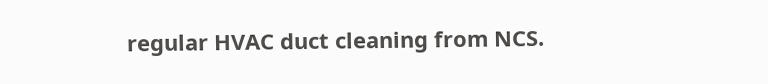regular HVAC duct cleaning from NCS.